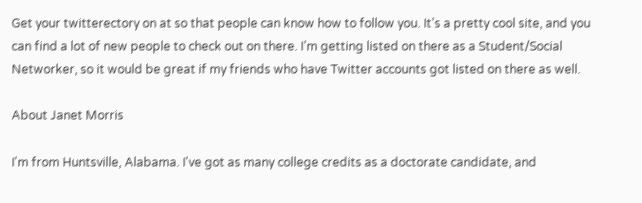Get your twitterectory on at so that people can know how to follow you. It’s a pretty cool site, and you can find a lot of new people to check out on there. I’m getting listed on there as a Student/Social Networker, so it would be great if my friends who have Twitter accounts got listed on there as well.

About Janet Morris

I'm from Huntsville, Alabama. I've got as many college credits as a doctorate candidate, and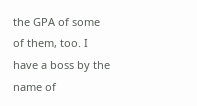the GPA of some of them, too. I have a boss by the name of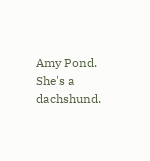Amy Pond. She's a dachshund.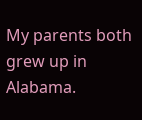My parents both grew up in Alabama.